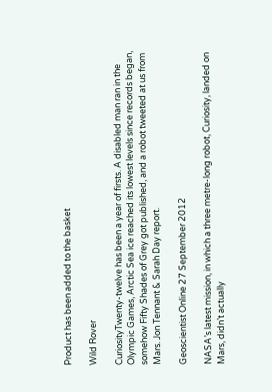Product has been added to the basket

Wild Rover

CuriosityTwenty-twelve has been a year of firsts. A disabled man ran in the Olympic Games, Arctic Sea ice reached its lowest levels since records began, somehow Fifty Shades of Grey got published, and a robot tweeted at us from Mars. Jon Tennant & Sarah Day report.

Geoscientist Online 27 September 2012

NASA’s latest mission, in which a three metre-long robot, Curiosity, landed on Mars, didn’t actually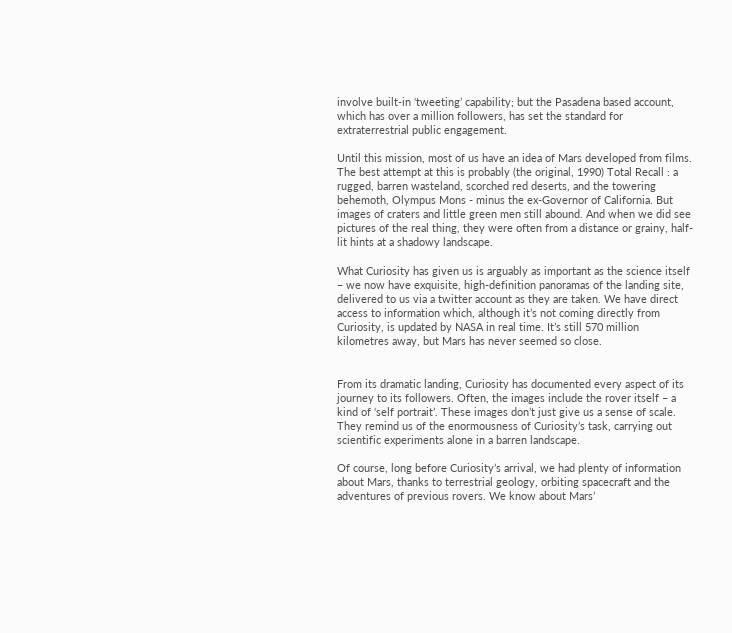involve built-in ‘tweeting’ capability; but the Pasadena based account, which has over a million followers, has set the standard for extraterrestrial public engagement.

Until this mission, most of us have an idea of Mars developed from films. The best attempt at this is probably (the original, 1990) Total Recall : a rugged, barren wasteland, scorched red deserts, and the towering behemoth, Olympus Mons - minus the ex-Governor of California. But images of craters and little green men still abound. And when we did see pictures of the real thing, they were often from a distance or grainy, half-lit hints at a shadowy landscape.

What Curiosity has given us is arguably as important as the science itself – we now have exquisite, high-definition panoramas of the landing site, delivered to us via a twitter account as they are taken. We have direct access to information which, although it’s not coming directly from Curiosity, is updated by NASA in real time. It’s still 570 million kilometres away, but Mars has never seemed so close.


From its dramatic landing, Curiosity has documented every aspect of its journey to its followers. Often, the images include the rover itself – a kind of ‘self portrait’. These images don’t just give us a sense of scale. They remind us of the enormousness of Curiosity’s task, carrying out scientific experiments alone in a barren landscape.

Of course, long before Curiosity’s arrival, we had plenty of information about Mars, thanks to terrestrial geology, orbiting spacecraft and the adventures of previous rovers. We know about Mars’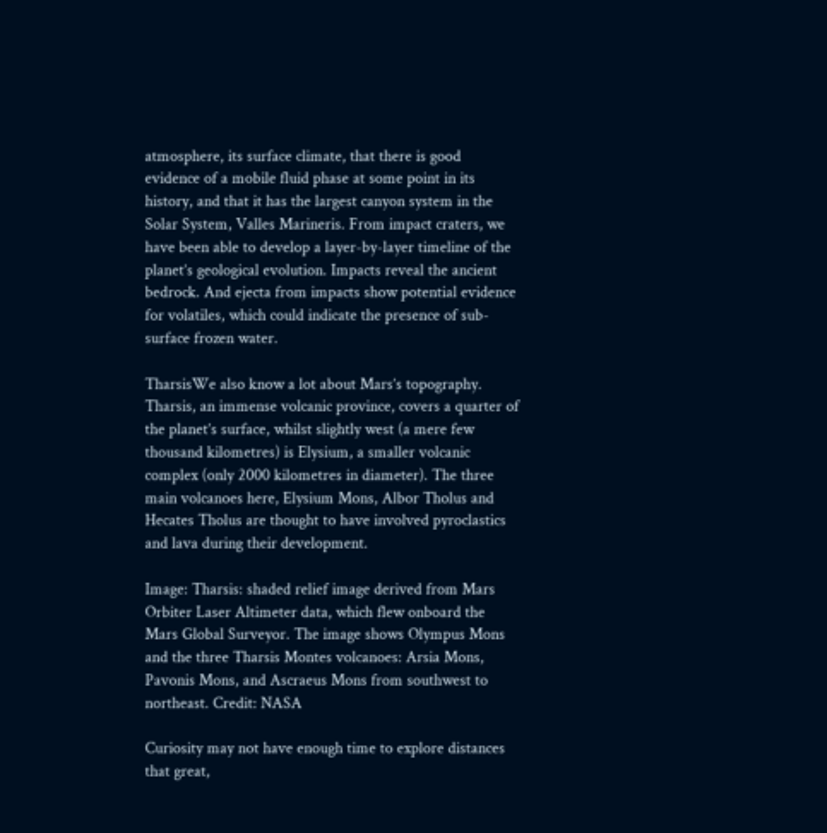atmosphere, its surface climate, that there is good evidence of a mobile fluid phase at some point in its history, and that it has the largest canyon system in the Solar System, Valles Marineris. From impact craters, we have been able to develop a layer-by-layer timeline of the planet’s geological evolution. Impacts reveal the ancient bedrock. And ejecta from impacts show potential evidence for volatiles, which could indicate the presence of sub-surface frozen water.

TharsisWe also know a lot about Mars’s topography. Tharsis, an immense volcanic province, covers a quarter of the planet’s surface, whilst slightly west (a mere few thousand kilometres) is Elysium, a smaller volcanic complex (only 2000 kilometres in diameter). The three main volcanoes here, Elysium Mons, Albor Tholus and Hecates Tholus are thought to have involved pyroclastics and lava during their development.

Image: Tharsis: shaded relief image derived from Mars Orbiter Laser Altimeter data, which flew onboard the Mars Global Surveyor. The image shows Olympus Mons and the three Tharsis Montes volcanoes: Arsia Mons, Pavonis Mons, and Ascraeus Mons from southwest to northeast. Credit: NASA

Curiosity may not have enough time to explore distances that great,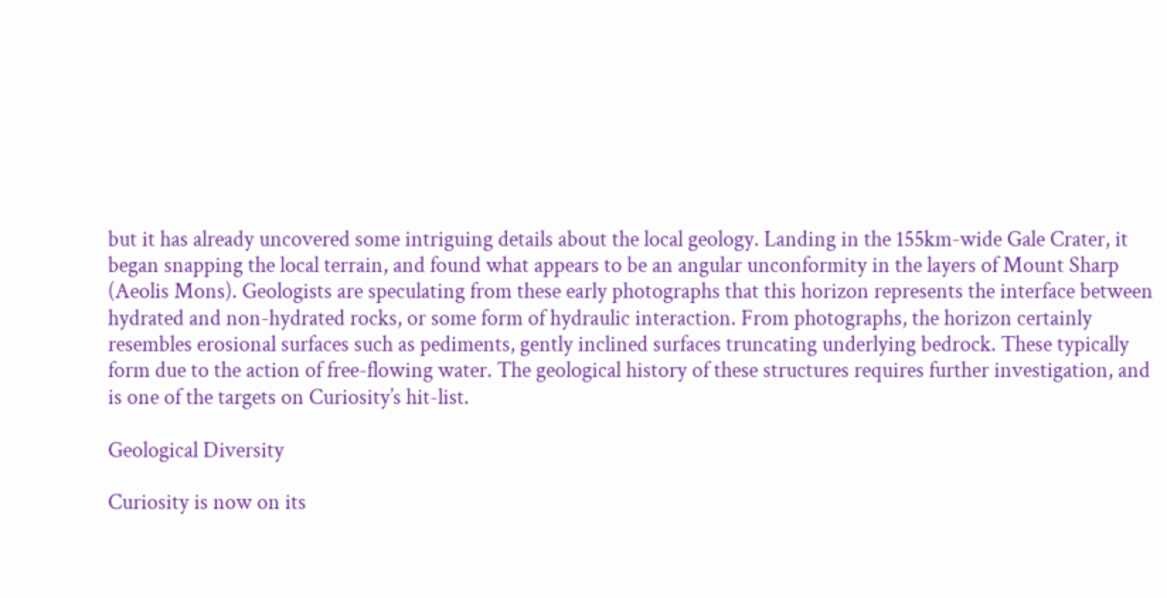but it has already uncovered some intriguing details about the local geology. Landing in the 155km-wide Gale Crater, it began snapping the local terrain, and found what appears to be an angular unconformity in the layers of Mount Sharp (Aeolis Mons). Geologists are speculating from these early photographs that this horizon represents the interface between hydrated and non-hydrated rocks, or some form of hydraulic interaction. From photographs, the horizon certainly resembles erosional surfaces such as pediments, gently inclined surfaces truncating underlying bedrock. These typically form due to the action of free-flowing water. The geological history of these structures requires further investigation, and is one of the targets on Curiosity’s hit-list.

Geological Diversity

Curiosity is now on its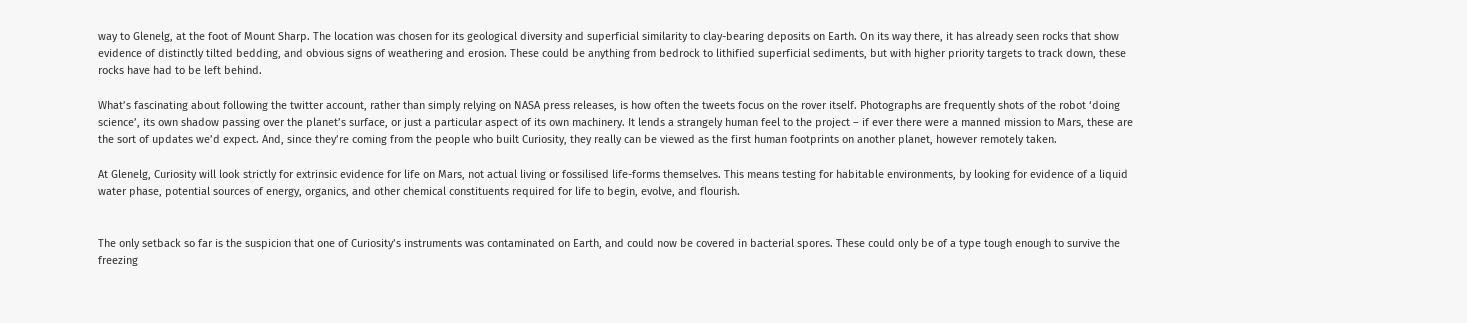way to Glenelg, at the foot of Mount Sharp. The location was chosen for its geological diversity and superficial similarity to clay-bearing deposits on Earth. On its way there, it has already seen rocks that show evidence of distinctly tilted bedding, and obvious signs of weathering and erosion. These could be anything from bedrock to lithified superficial sediments, but with higher priority targets to track down, these rocks have had to be left behind.

What’s fascinating about following the twitter account, rather than simply relying on NASA press releases, is how often the tweets focus on the rover itself. Photographs are frequently shots of the robot ‘doing science’, its own shadow passing over the planet’s surface, or just a particular aspect of its own machinery. It lends a strangely human feel to the project – if ever there were a manned mission to Mars, these are the sort of updates we’d expect. And, since they’re coming from the people who built Curiosity, they really can be viewed as the first human footprints on another planet, however remotely taken.

At Glenelg, Curiosity will look strictly for extrinsic evidence for life on Mars, not actual living or fossilised life-forms themselves. This means testing for habitable environments, by looking for evidence of a liquid water phase, potential sources of energy, organics, and other chemical constituents required for life to begin, evolve, and flourish.


The only setback so far is the suspicion that one of Curiosity’s instruments was contaminated on Earth, and could now be covered in bacterial spores. These could only be of a type tough enough to survive the freezing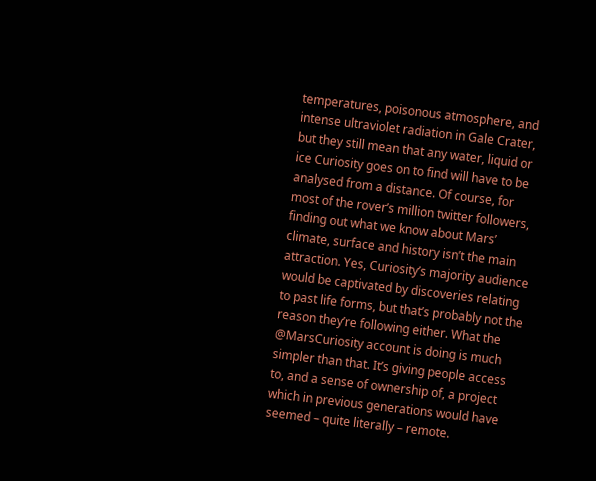temperatures, poisonous atmosphere, and intense ultraviolet radiation in Gale Crater, but they still mean that any water, liquid or ice Curiosity goes on to find will have to be analysed from a distance. Of course, for most of the rover’s million twitter followers, finding out what we know about Mars’ climate, surface and history isn’t the main attraction. Yes, Curiosity’s majority audience would be captivated by discoveries relating to past life forms, but that’s probably not the reason they’re following either. What the @MarsCuriosity account is doing is much simpler than that. It’s giving people access to, and a sense of ownership of, a project which in previous generations would have seemed – quite literally – remote.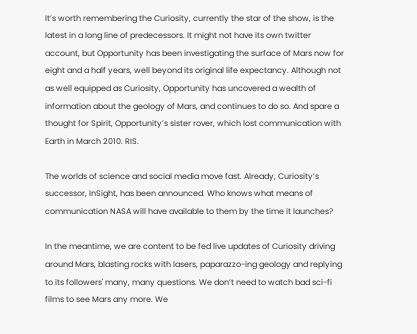It’s worth remembering the Curiosity, currently the star of the show, is the latest in a long line of predecessors. It might not have its own twitter account, but Opportunity has been investigating the surface of Mars now for eight and a half years, well beyond its original life expectancy. Although not as well equipped as Curiosity, Opportunity has uncovered a wealth of information about the geology of Mars, and continues to do so. And spare a thought for Spirit, Opportunity’s sister rover, which lost communication with Earth in March 2010. RIS.

The worlds of science and social media move fast. Already, Curiosity’s successor, InSight, has been announced. Who knows what means of communication NASA will have available to them by the time it launches?

In the meantime, we are content to be fed live updates of Curiosity driving around Mars, blasting rocks with lasers, paparazzo-ing geology and replying to its followers' many, many questions. We don’t need to watch bad sci-fi films to see Mars any more. We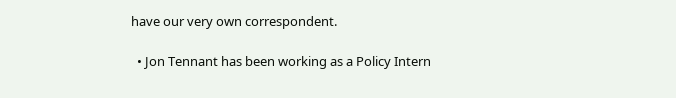have our very own correspondent.

  • Jon Tennant has been working as a Policy Intern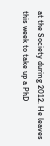at the Society during 2012. He leaves this week to take up a PhD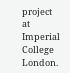project at Imperial College London.